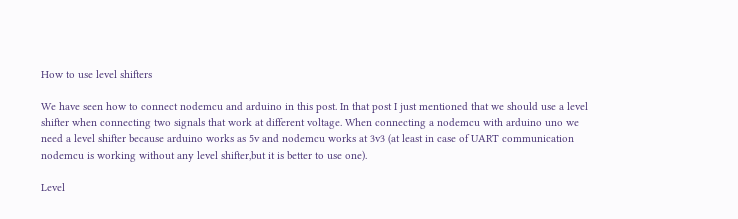How to use level shifters

We have seen how to connect nodemcu and arduino in this post. In that post I just mentioned that we should use a level shifter when connecting two signals that work at different voltage. When connecting a nodemcu with arduino uno we need a level shifter because arduino works as 5v and nodemcu works at 3v3 (at least in case of UART communication nodemcu is working without any level shifter,but it is better to use one).

Level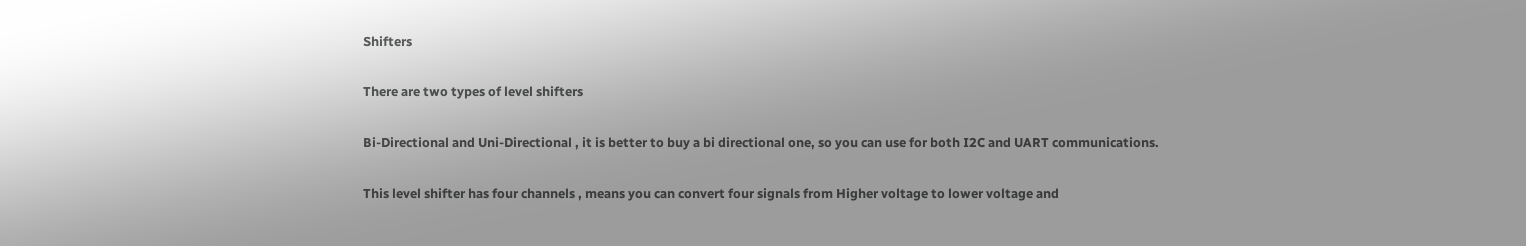Shifters

There are two types of level shifters

Bi-Directional and Uni-Directional , it is better to buy a bi directional one, so you can use for both I2C and UART communications.

This level shifter has four channels , means you can convert four signals from Higher voltage to lower voltage and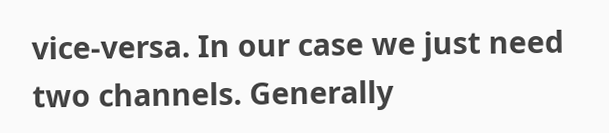vice-versa. In our case we just need two channels. Generally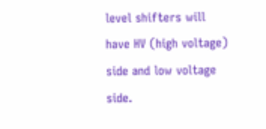level shifters will have HV (high voltage) side and low voltage side.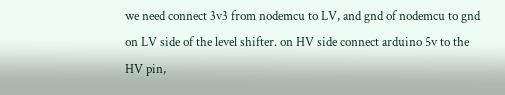we need connect 3v3 from nodemcu to LV, and gnd of nodemcu to gnd on LV side of the level shifter. on HV side connect arduino 5v to the HV pin,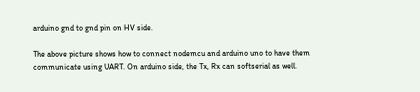arduino gnd to gnd pin on HV side.

The above picture shows how to connect nodemcu and arduino uno to have them communicate using UART. On arduino side, the Tx, Rx can softserial as well.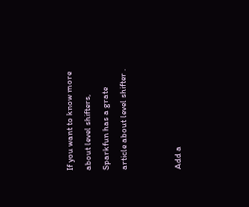If you want to know more about level shifters, Sparkfun has a grate article about level shifter .


Add a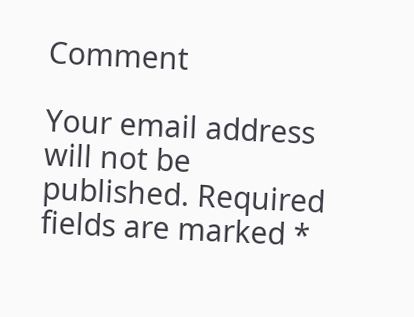Comment

Your email address will not be published. Required fields are marked *